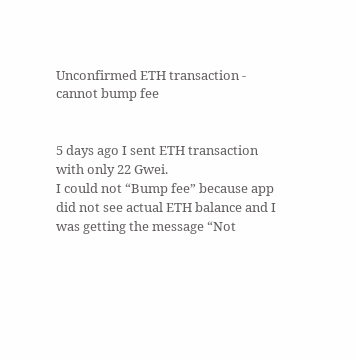Unconfirmed ETH transaction - cannot bump fee


5 days ago I sent ETH transaction with only 22 Gwei.
I could not “Bump fee” because app did not see actual ETH balance and I was getting the message “Not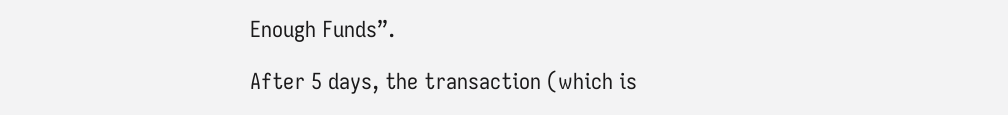Enough Funds”.

After 5 days, the transaction (which is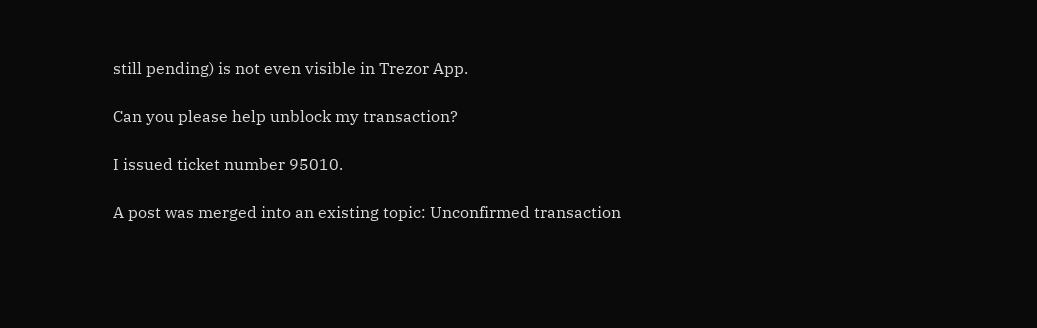still pending) is not even visible in Trezor App.

Can you please help unblock my transaction?

I issued ticket number 95010.

A post was merged into an existing topic: Unconfirmed transaction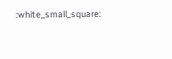:white_small_square: